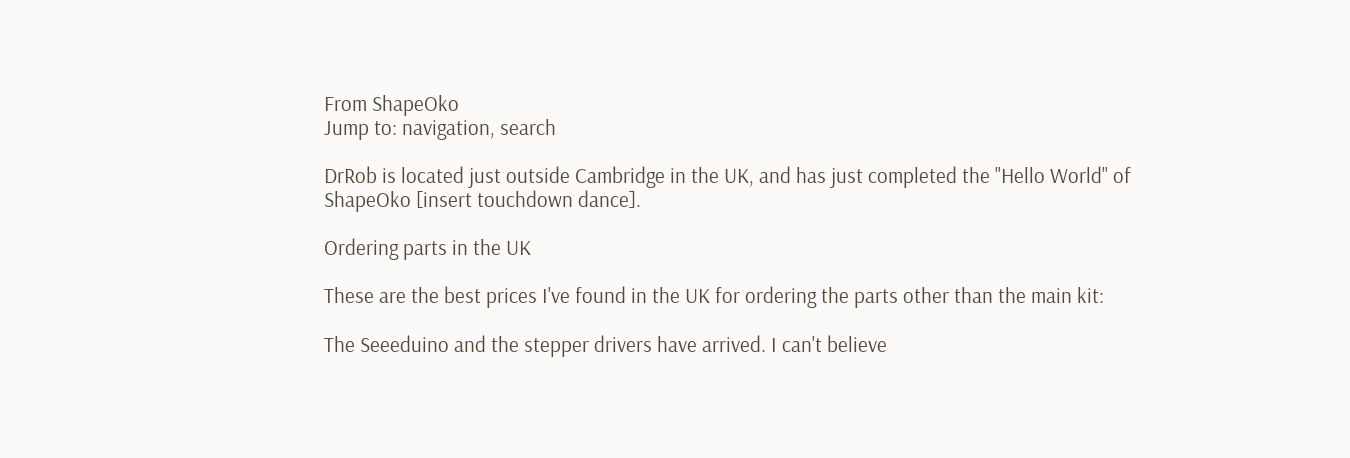From ShapeOko
Jump to: navigation, search

DrRob is located just outside Cambridge in the UK, and has just completed the "Hello World" of ShapeOko [insert touchdown dance].

Ordering parts in the UK

These are the best prices I've found in the UK for ordering the parts other than the main kit:

The Seeeduino and the stepper drivers have arrived. I can't believe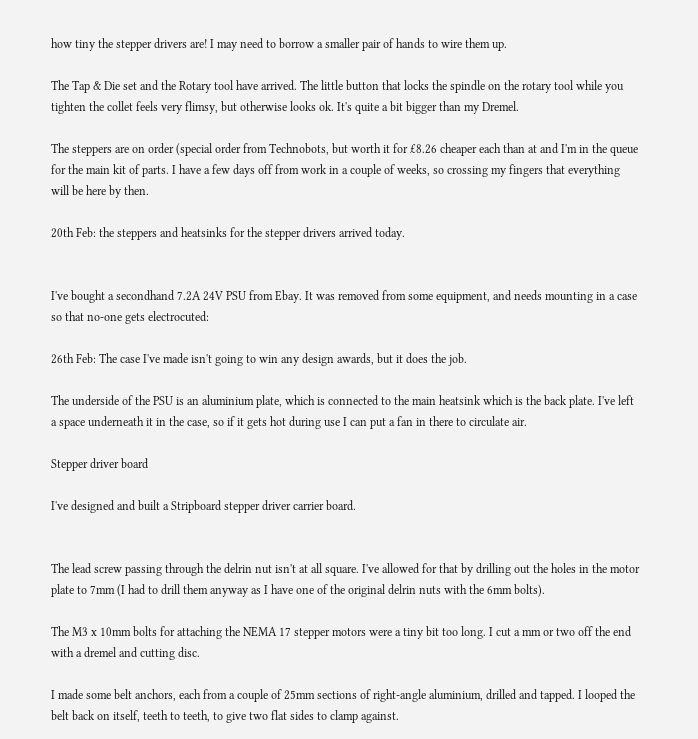how tiny the stepper drivers are! I may need to borrow a smaller pair of hands to wire them up.

The Tap & Die set and the Rotary tool have arrived. The little button that locks the spindle on the rotary tool while you tighten the collet feels very flimsy, but otherwise looks ok. It's quite a bit bigger than my Dremel.

The steppers are on order (special order from Technobots, but worth it for £8.26 cheaper each than at and I'm in the queue for the main kit of parts. I have a few days off from work in a couple of weeks, so crossing my fingers that everything will be here by then.

20th Feb: the steppers and heatsinks for the stepper drivers arrived today.


I've bought a secondhand 7.2A 24V PSU from Ebay. It was removed from some equipment, and needs mounting in a case so that no-one gets electrocuted:

26th Feb: The case I've made isn't going to win any design awards, but it does the job.

The underside of the PSU is an aluminium plate, which is connected to the main heatsink which is the back plate. I've left a space underneath it in the case, so if it gets hot during use I can put a fan in there to circulate air.

Stepper driver board

I've designed and built a Stripboard stepper driver carrier board.


The lead screw passing through the delrin nut isn't at all square. I've allowed for that by drilling out the holes in the motor plate to 7mm (I had to drill them anyway as I have one of the original delrin nuts with the 6mm bolts).

The M3 x 10mm bolts for attaching the NEMA 17 stepper motors were a tiny bit too long. I cut a mm or two off the end with a dremel and cutting disc.

I made some belt anchors, each from a couple of 25mm sections of right-angle aluminium, drilled and tapped. I looped the belt back on itself, teeth to teeth, to give two flat sides to clamp against.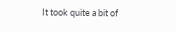It took quite a bit of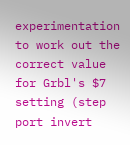experimentation to work out the correct value for Grbl's $7 setting (step port invert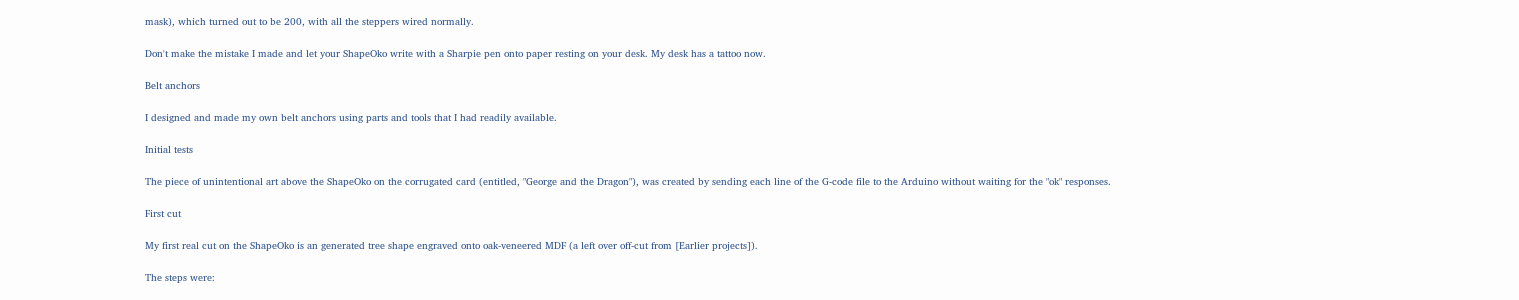mask), which turned out to be 200, with all the steppers wired normally.

Don't make the mistake I made and let your ShapeOko write with a Sharpie pen onto paper resting on your desk. My desk has a tattoo now.

Belt anchors

I designed and made my own belt anchors using parts and tools that I had readily available.

Initial tests

The piece of unintentional art above the ShapeOko on the corrugated card (entitled, "George and the Dragon"), was created by sending each line of the G-code file to the Arduino without waiting for the "ok" responses.

First cut

My first real cut on the ShapeOko is an generated tree shape engraved onto oak-veneered MDF (a left over off-cut from [Earlier projects]).

The steps were: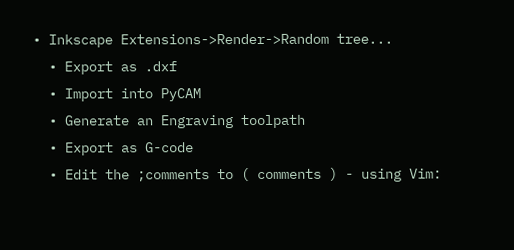• Inkscape Extensions->Render->Random tree...
  • Export as .dxf
  • Import into PyCAM
  • Generate an Engraving toolpath
  • Export as G-code
  • Edit the ;comments to ( comments ) - using Vim: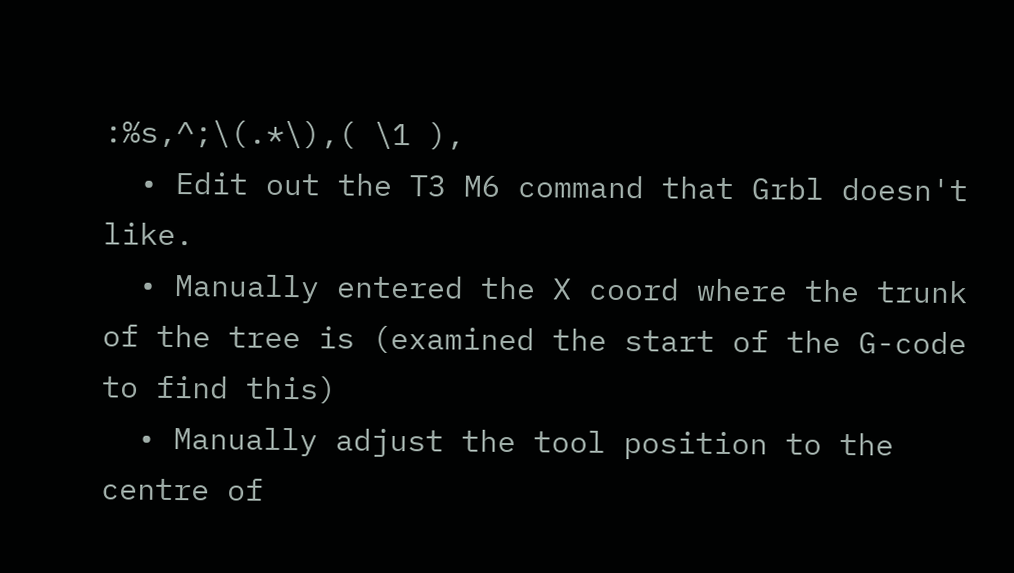:%s,^;\(.*\),( \1 ),
  • Edit out the T3 M6 command that Grbl doesn't like.
  • Manually entered the X coord where the trunk of the tree is (examined the start of the G-code to find this)
  • Manually adjust the tool position to the centre of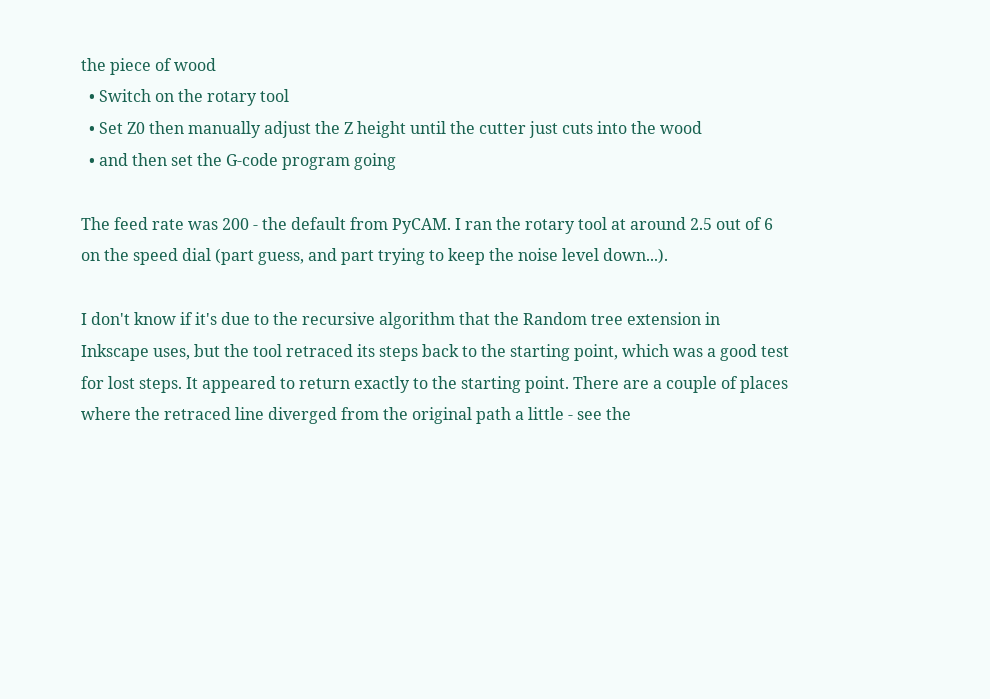the piece of wood
  • Switch on the rotary tool
  • Set Z0 then manually adjust the Z height until the cutter just cuts into the wood
  • and then set the G-code program going

The feed rate was 200 - the default from PyCAM. I ran the rotary tool at around 2.5 out of 6 on the speed dial (part guess, and part trying to keep the noise level down...).

I don't know if it's due to the recursive algorithm that the Random tree extension in Inkscape uses, but the tool retraced its steps back to the starting point, which was a good test for lost steps. It appeared to return exactly to the starting point. There are a couple of places where the retraced line diverged from the original path a little - see the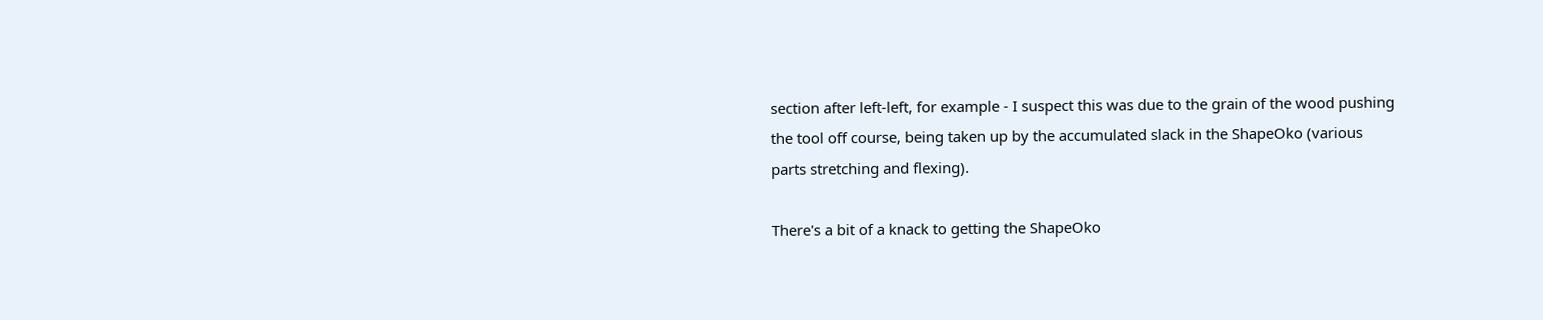section after left-left, for example - I suspect this was due to the grain of the wood pushing the tool off course, being taken up by the accumulated slack in the ShapeOko (various parts stretching and flexing).

There's a bit of a knack to getting the ShapeOko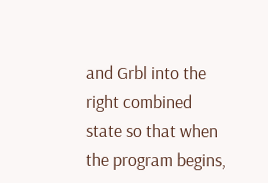and Grbl into the right combined state so that when the program begins,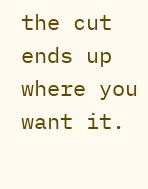the cut ends up where you want it.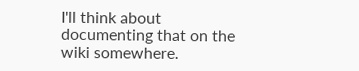I'll think about documenting that on the wiki somewhere.